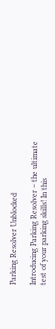Parking Resolver Unblocked

Introducing Parking Resolver – the ultimate test of your parking skills! In this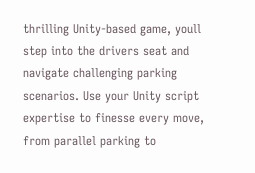thrilling Unity-based game, youll step into the drivers seat and navigate challenging parking scenarios. Use your Unity script expertise to finesse every move, from parallel parking to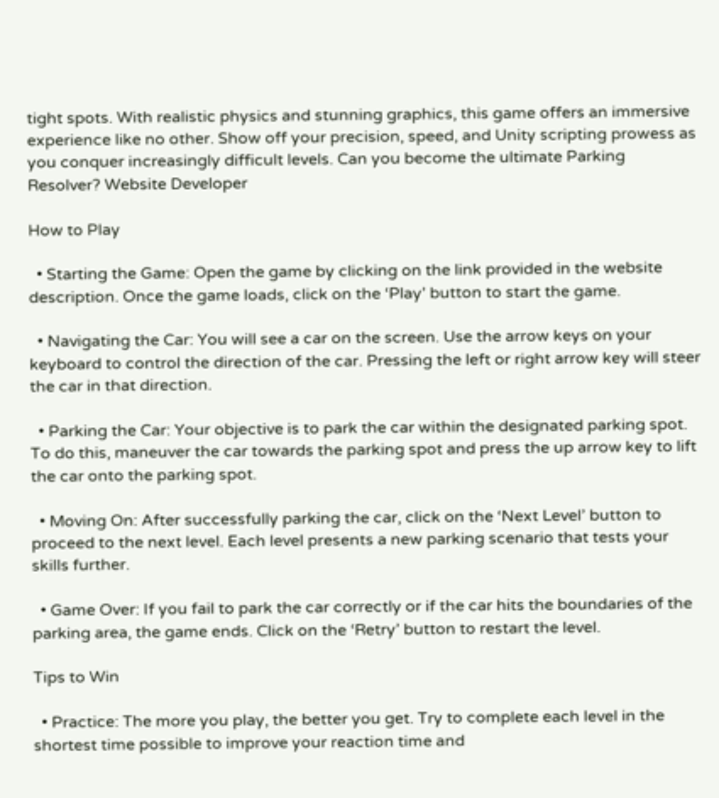tight spots. With realistic physics and stunning graphics, this game offers an immersive experience like no other. Show off your precision, speed, and Unity scripting prowess as you conquer increasingly difficult levels. Can you become the ultimate Parking Resolver? Website Developer

How to Play

  • Starting the Game: Open the game by clicking on the link provided in the website description. Once the game loads, click on the ‘Play’ button to start the game.

  • Navigating the Car: You will see a car on the screen. Use the arrow keys on your keyboard to control the direction of the car. Pressing the left or right arrow key will steer the car in that direction.

  • Parking the Car: Your objective is to park the car within the designated parking spot. To do this, maneuver the car towards the parking spot and press the up arrow key to lift the car onto the parking spot.

  • Moving On: After successfully parking the car, click on the ‘Next Level’ button to proceed to the next level. Each level presents a new parking scenario that tests your skills further.

  • Game Over: If you fail to park the car correctly or if the car hits the boundaries of the parking area, the game ends. Click on the ‘Retry’ button to restart the level.

Tips to Win

  • Practice: The more you play, the better you get. Try to complete each level in the shortest time possible to improve your reaction time and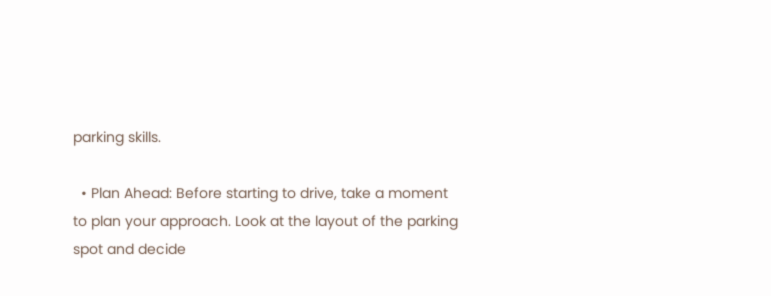parking skills.

  • Plan Ahead: Before starting to drive, take a moment to plan your approach. Look at the layout of the parking spot and decide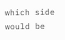which side would be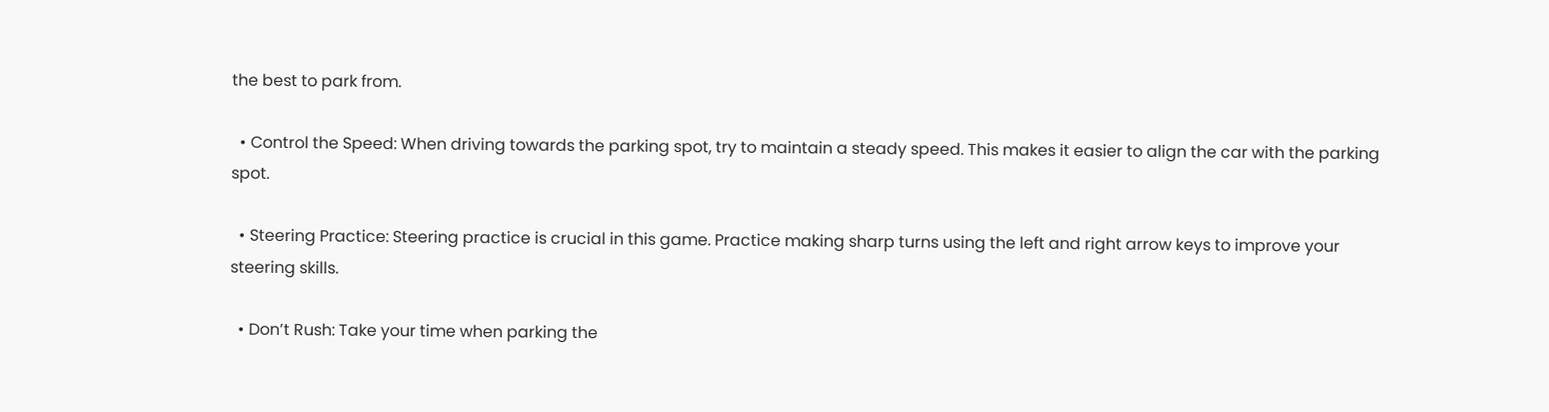the best to park from.

  • Control the Speed: When driving towards the parking spot, try to maintain a steady speed. This makes it easier to align the car with the parking spot.

  • Steering Practice: Steering practice is crucial in this game. Practice making sharp turns using the left and right arrow keys to improve your steering skills.

  • Don’t Rush: Take your time when parking the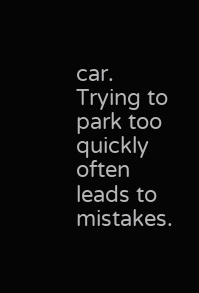car. Trying to park too quickly often leads to mistakes.